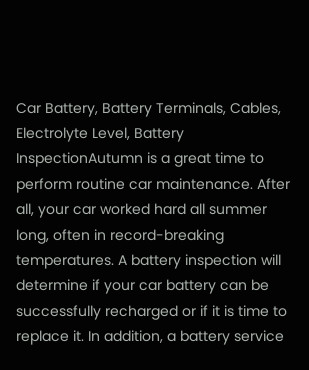Car Battery, Battery Terminals, Cables, Electrolyte Level, Battery InspectionAutumn is a great time to perform routine car maintenance. After all, your car worked hard all summer long, often in record-breaking temperatures. A battery inspection will determine if your car battery can be successfully recharged or if it is time to replace it. In addition, a battery service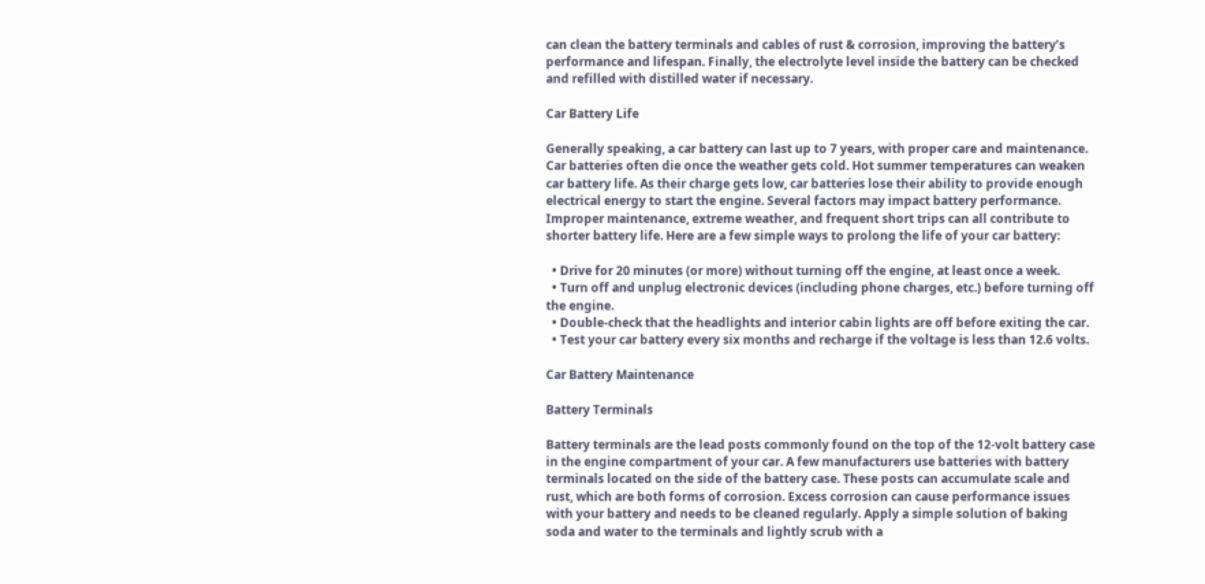can clean the battery terminals and cables of rust & corrosion, improving the battery’s performance and lifespan. Finally, the electrolyte level inside the battery can be checked and refilled with distilled water if necessary.

Car Battery Life

Generally speaking, a car battery can last up to 7 years, with proper care and maintenance. Car batteries often die once the weather gets cold. Hot summer temperatures can weaken car battery life. As their charge gets low, car batteries lose their ability to provide enough electrical energy to start the engine. Several factors may impact battery performance. Improper maintenance, extreme weather, and frequent short trips can all contribute to shorter battery life. Here are a few simple ways to prolong the life of your car battery:

  • Drive for 20 minutes (or more) without turning off the engine, at least once a week.
  • Turn off and unplug electronic devices (including phone charges, etc.) before turning off the engine.
  • Double-check that the headlights and interior cabin lights are off before exiting the car.
  • Test your car battery every six months and recharge if the voltage is less than 12.6 volts.

Car Battery Maintenance

Battery Terminals

Battery terminals are the lead posts commonly found on the top of the 12-volt battery case in the engine compartment of your car. A few manufacturers use batteries with battery terminals located on the side of the battery case. These posts can accumulate scale and rust, which are both forms of corrosion. Excess corrosion can cause performance issues with your battery and needs to be cleaned regularly. Apply a simple solution of baking soda and water to the terminals and lightly scrub with a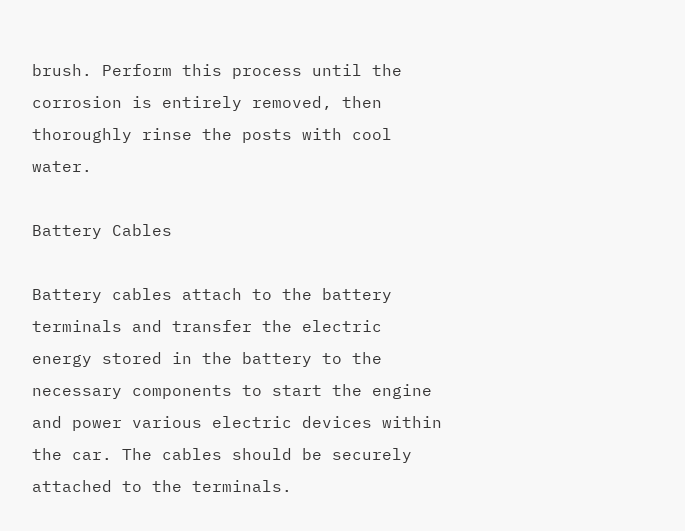brush. Perform this process until the corrosion is entirely removed, then thoroughly rinse the posts with cool water.

Battery Cables

Battery cables attach to the battery terminals and transfer the electric energy stored in the battery to the necessary components to start the engine and power various electric devices within the car. The cables should be securely attached to the terminals.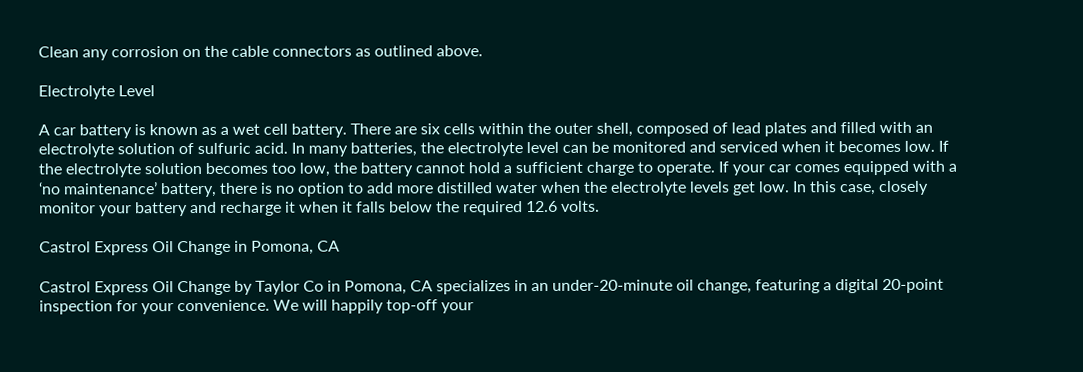Clean any corrosion on the cable connectors as outlined above.

Electrolyte Level

A car battery is known as a wet cell battery. There are six cells within the outer shell, composed of lead plates and filled with an electrolyte solution of sulfuric acid. In many batteries, the electrolyte level can be monitored and serviced when it becomes low. If the electrolyte solution becomes too low, the battery cannot hold a sufficient charge to operate. If your car comes equipped with a ‘no maintenance’ battery, there is no option to add more distilled water when the electrolyte levels get low. In this case, closely monitor your battery and recharge it when it falls below the required 12.6 volts.

Castrol Express Oil Change in Pomona, CA

Castrol Express Oil Change by Taylor Co in Pomona, CA specializes in an under-20-minute oil change, featuring a digital 20-point inspection for your convenience. We will happily top-off your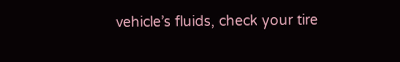vehicle’s fluids, check your tire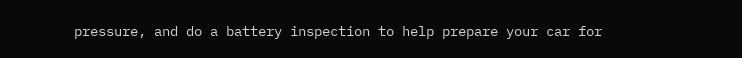pressure, and do a battery inspection to help prepare your car for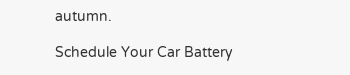autumn.

Schedule Your Car Battery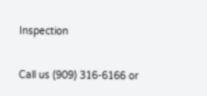Inspection

Call us (909) 316-6166 or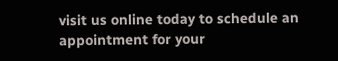visit us online today to schedule an appointment for your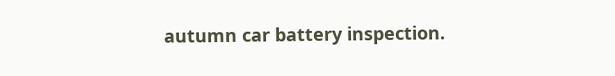autumn car battery inspection.